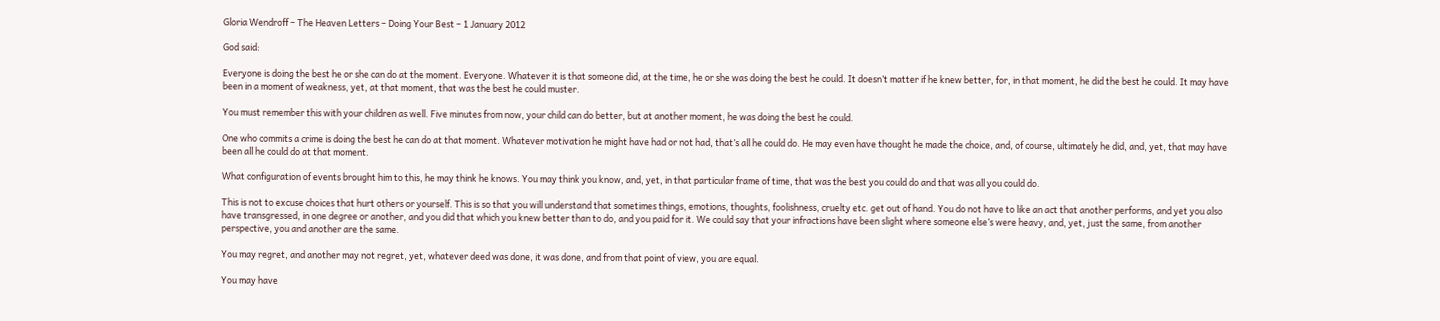Gloria Wendroff – The Heaven Letters – Doing Your Best – 1 January 2012

God said:

Everyone is doing the best he or she can do at the moment. Everyone. Whatever it is that someone did, at the time, he or she was doing the best he could. It doesn’t matter if he knew better, for, in that moment, he did the best he could. It may have been in a moment of weakness, yet, at that moment, that was the best he could muster.

You must remember this with your children as well. Five minutes from now, your child can do better, but at another moment, he was doing the best he could.

One who commits a crime is doing the best he can do at that moment. Whatever motivation he might have had or not had, that’s all he could do. He may even have thought he made the choice, and, of course, ultimately he did, and, yet, that may have been all he could do at that moment.

What configuration of events brought him to this, he may think he knows. You may think you know, and, yet, in that particular frame of time, that was the best you could do and that was all you could do.

This is not to excuse choices that hurt others or yourself. This is so that you will understand that sometimes things, emotions, thoughts, foolishness, cruelty etc. get out of hand. You do not have to like an act that another performs, and yet you also have transgressed, in one degree or another, and you did that which you knew better than to do, and you paid for it. We could say that your infractions have been slight where someone else’s were heavy, and, yet, just the same, from another perspective, you and another are the same.

You may regret, and another may not regret, yet, whatever deed was done, it was done, and from that point of view, you are equal.

You may have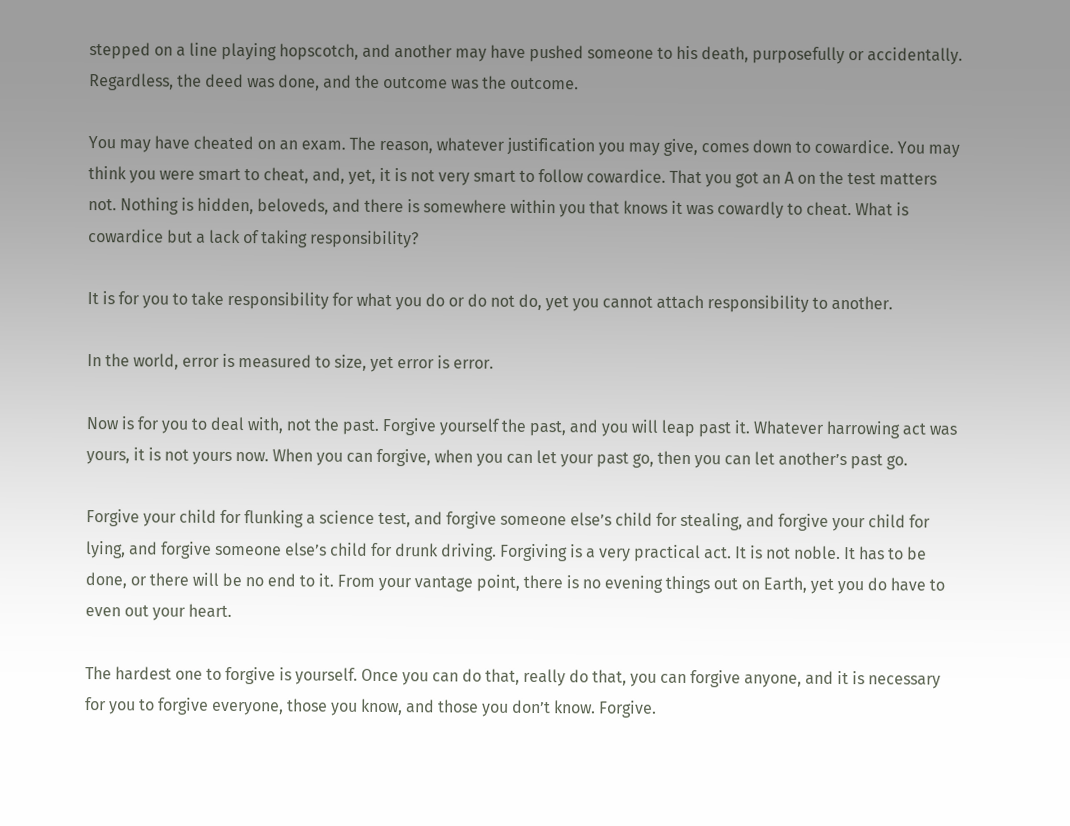stepped on a line playing hopscotch, and another may have pushed someone to his death, purposefully or accidentally. Regardless, the deed was done, and the outcome was the outcome.

You may have cheated on an exam. The reason, whatever justification you may give, comes down to cowardice. You may think you were smart to cheat, and, yet, it is not very smart to follow cowardice. That you got an A on the test matters not. Nothing is hidden, beloveds, and there is somewhere within you that knows it was cowardly to cheat. What is cowardice but a lack of taking responsibility?

It is for you to take responsibility for what you do or do not do, yet you cannot attach responsibility to another.

In the world, error is measured to size, yet error is error.

Now is for you to deal with, not the past. Forgive yourself the past, and you will leap past it. Whatever harrowing act was yours, it is not yours now. When you can forgive, when you can let your past go, then you can let another’s past go.

Forgive your child for flunking a science test, and forgive someone else’s child for stealing, and forgive your child for lying, and forgive someone else’s child for drunk driving. Forgiving is a very practical act. It is not noble. It has to be done, or there will be no end to it. From your vantage point, there is no evening things out on Earth, yet you do have to even out your heart.

The hardest one to forgive is yourself. Once you can do that, really do that, you can forgive anyone, and it is necessary for you to forgive everyone, those you know, and those you don’t know. Forgive.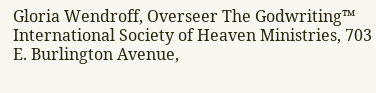Gloria Wendroff, Overseer The Godwriting™ International Society of Heaven Ministries, 703 E. Burlington Avenue,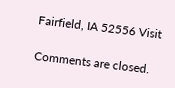Fairfield, IA 52556 Visit

Comments are closed.